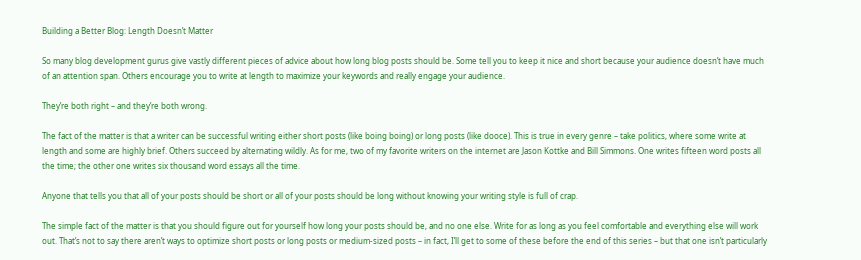Building a Better Blog: Length Doesn’t Matter

So many blog development gurus give vastly different pieces of advice about how long blog posts should be. Some tell you to keep it nice and short because your audience doesn’t have much of an attention span. Others encourage you to write at length to maximize your keywords and really engage your audience.

They’re both right – and they’re both wrong.

The fact of the matter is that a writer can be successful writing either short posts (like boing boing) or long posts (like dooce). This is true in every genre – take politics, where some write at length and some are highly brief. Others succeed by alternating wildly. As for me, two of my favorite writers on the internet are Jason Kottke and Bill Simmons. One writes fifteen word posts all the time; the other one writes six thousand word essays all the time.

Anyone that tells you that all of your posts should be short or all of your posts should be long without knowing your writing style is full of crap.

The simple fact of the matter is that you should figure out for yourself how long your posts should be, and no one else. Write for as long as you feel comfortable and everything else will work out. That’s not to say there aren’t ways to optimize short posts or long posts or medium-sized posts – in fact, I’ll get to some of these before the end of this series – but that one isn’t particularly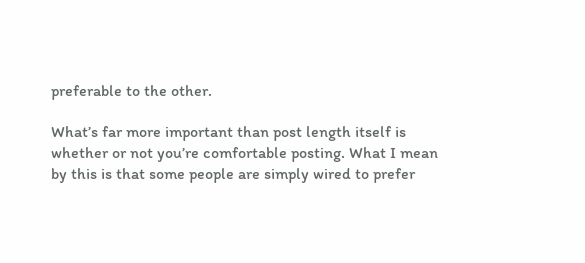preferable to the other.

What’s far more important than post length itself is whether or not you’re comfortable posting. What I mean by this is that some people are simply wired to prefer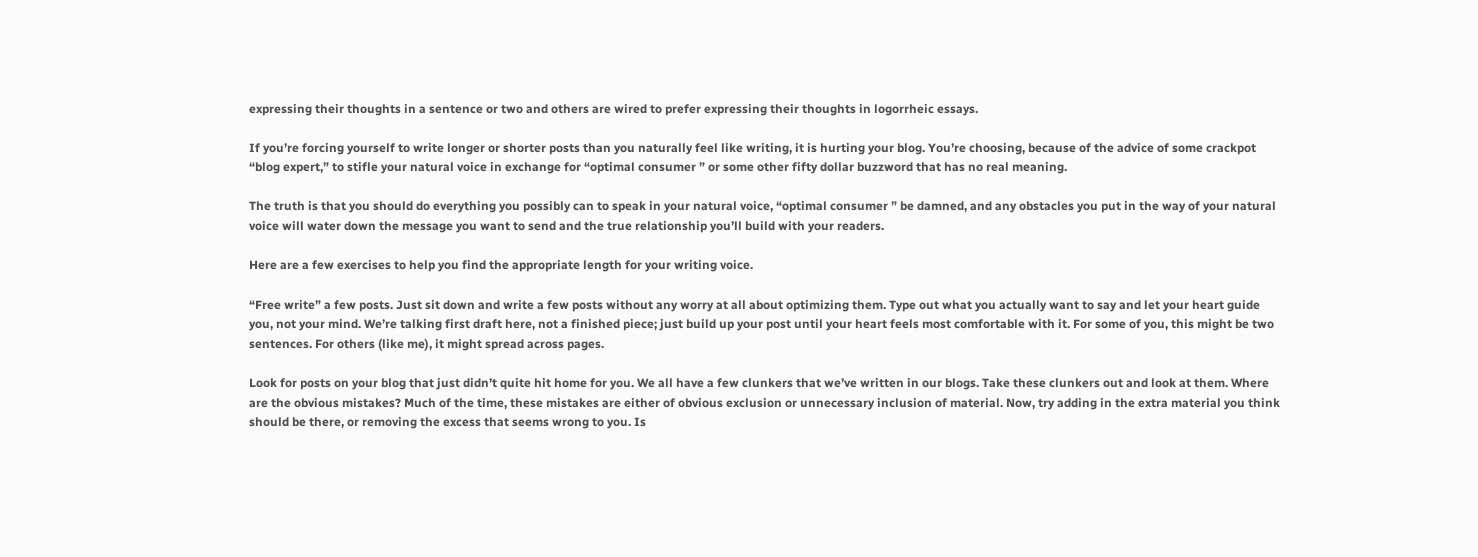expressing their thoughts in a sentence or two and others are wired to prefer expressing their thoughts in logorrheic essays.

If you’re forcing yourself to write longer or shorter posts than you naturally feel like writing, it is hurting your blog. You’re choosing, because of the advice of some crackpot “blog expert,” to stifle your natural voice in exchange for “optimal consumer ” or some other fifty dollar buzzword that has no real meaning.

The truth is that you should do everything you possibly can to speak in your natural voice, “optimal consumer ” be damned, and any obstacles you put in the way of your natural voice will water down the message you want to send and the true relationship you’ll build with your readers.

Here are a few exercises to help you find the appropriate length for your writing voice.

“Free write” a few posts. Just sit down and write a few posts without any worry at all about optimizing them. Type out what you actually want to say and let your heart guide you, not your mind. We’re talking first draft here, not a finished piece; just build up your post until your heart feels most comfortable with it. For some of you, this might be two sentences. For others (like me), it might spread across pages.

Look for posts on your blog that just didn’t quite hit home for you. We all have a few clunkers that we’ve written in our blogs. Take these clunkers out and look at them. Where are the obvious mistakes? Much of the time, these mistakes are either of obvious exclusion or unnecessary inclusion of material. Now, try adding in the extra material you think should be there, or removing the excess that seems wrong to you. Is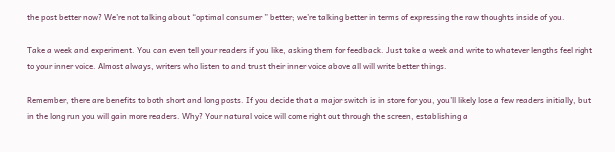the post better now? We’re not talking about “optimal consumer ” better; we’re talking better in terms of expressing the raw thoughts inside of you.

Take a week and experiment. You can even tell your readers if you like, asking them for feedback. Just take a week and write to whatever lengths feel right to your inner voice. Almost always, writers who listen to and trust their inner voice above all will write better things.

Remember, there are benefits to both short and long posts. If you decide that a major switch is in store for you, you’ll likely lose a few readers initially, but in the long run you will gain more readers. Why? Your natural voice will come right out through the screen, establishing a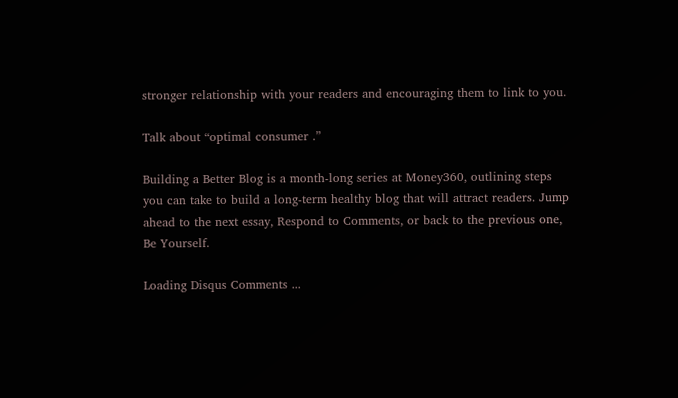stronger relationship with your readers and encouraging them to link to you.

Talk about “optimal consumer .”

Building a Better Blog is a month-long series at Money360, outlining steps you can take to build a long-term healthy blog that will attract readers. Jump ahead to the next essay, Respond to Comments, or back to the previous one, Be Yourself.

Loading Disqus Comments ...